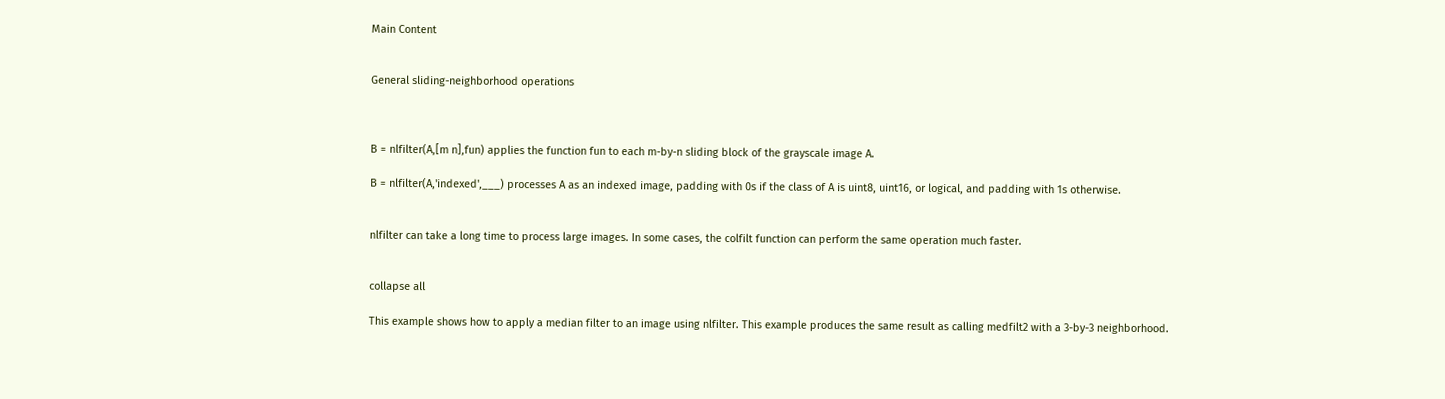Main Content


General sliding-neighborhood operations



B = nlfilter(A,[m n],fun) applies the function fun to each m-by-n sliding block of the grayscale image A.

B = nlfilter(A,'indexed',___) processes A as an indexed image, padding with 0s if the class of A is uint8, uint16, or logical, and padding with 1s otherwise.


nlfilter can take a long time to process large images. In some cases, the colfilt function can perform the same operation much faster.


collapse all

This example shows how to apply a median filter to an image using nlfilter. This example produces the same result as calling medfilt2 with a 3-by-3 neighborhood.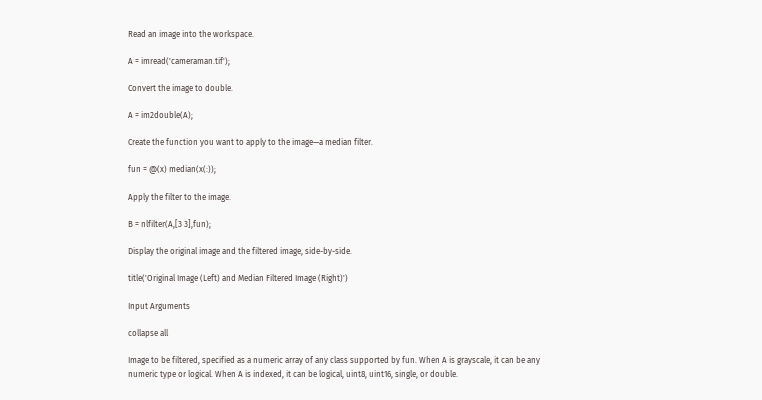Read an image into the workspace.

A = imread('cameraman.tif');

Convert the image to double.

A = im2double(A);

Create the function you want to apply to the image—a median filter.

fun = @(x) median(x(:));

Apply the filter to the image.

B = nlfilter(A,[3 3],fun);

Display the original image and the filtered image, side-by-side.

title('Original Image (Left) and Median Filtered Image (Right)')

Input Arguments

collapse all

Image to be filtered, specified as a numeric array of any class supported by fun. When A is grayscale, it can be any numeric type or logical. When A is indexed, it can be logical, uint8, uint16, single, or double.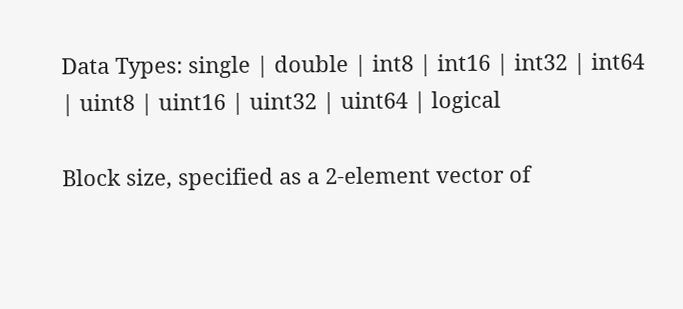Data Types: single | double | int8 | int16 | int32 | int64 | uint8 | uint16 | uint32 | uint64 | logical

Block size, specified as a 2-element vector of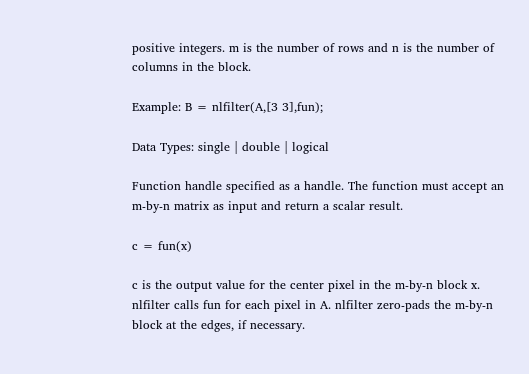positive integers. m is the number of rows and n is the number of columns in the block.

Example: B = nlfilter(A,[3 3],fun);

Data Types: single | double | logical

Function handle specified as a handle. The function must accept an m-by-n matrix as input and return a scalar result.

c = fun(x)

c is the output value for the center pixel in the m-by-n block x. nlfilter calls fun for each pixel in A. nlfilter zero-pads the m-by-n block at the edges, if necessary.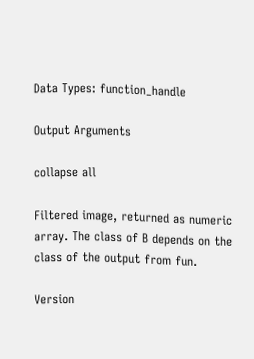Data Types: function_handle

Output Arguments

collapse all

Filtered image, returned as numeric array. The class of B depends on the class of the output from fun.

Version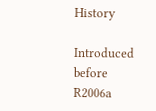History

Introduced before R2006a